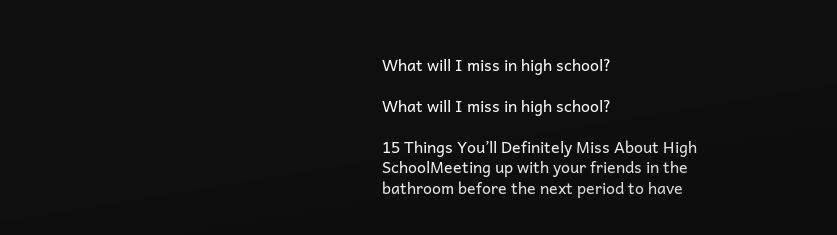What will I miss in high school?

What will I miss in high school?

15 Things You’ll Definitely Miss About High SchoolMeeting up with your friends in the bathroom before the next period to have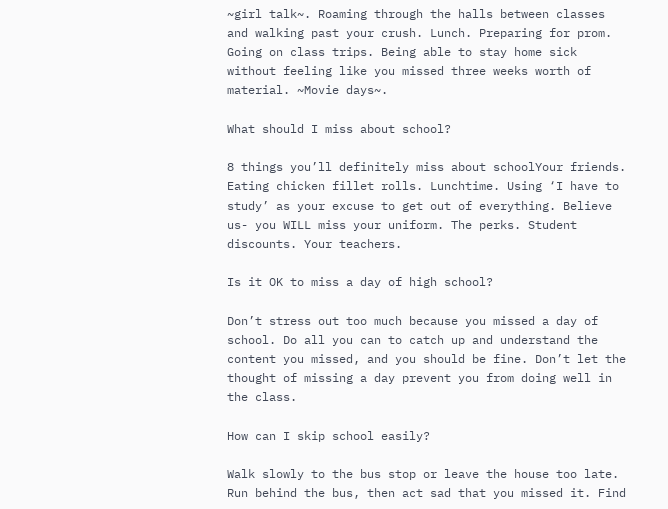~girl talk~. Roaming through the halls between classes and walking past your crush. Lunch. Preparing for prom. Going on class trips. Being able to stay home sick without feeling like you missed three weeks worth of material. ~Movie days~.

What should I miss about school?

8 things you’ll definitely miss about schoolYour friends. Eating chicken fillet rolls. Lunchtime. Using ‘I have to study’ as your excuse to get out of everything. Believe us- you WILL miss your uniform. The perks. Student discounts. Your teachers.

Is it OK to miss a day of high school?

Don’t stress out too much because you missed a day of school. Do all you can to catch up and understand the content you missed, and you should be fine. Don’t let the thought of missing a day prevent you from doing well in the class.

How can I skip school easily?

Walk slowly to the bus stop or leave the house too late. Run behind the bus, then act sad that you missed it. Find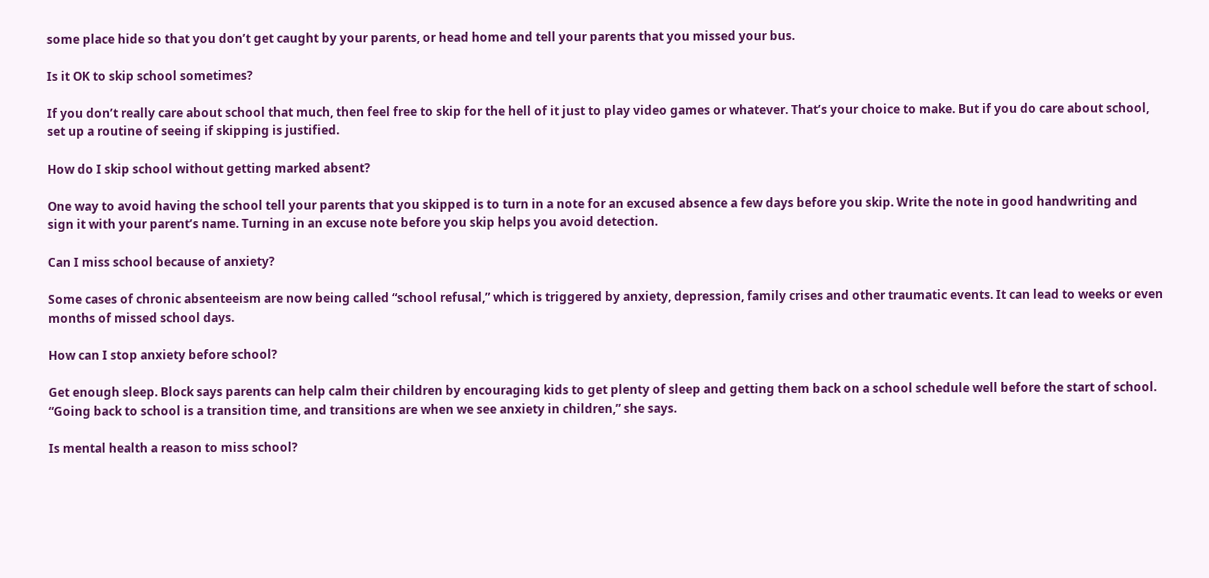some place hide so that you don’t get caught by your parents, or head home and tell your parents that you missed your bus.

Is it OK to skip school sometimes?

If you don’t really care about school that much, then feel free to skip for the hell of it just to play video games or whatever. That’s your choice to make. But if you do care about school, set up a routine of seeing if skipping is justified.

How do I skip school without getting marked absent?

One way to avoid having the school tell your parents that you skipped is to turn in a note for an excused absence a few days before you skip. Write the note in good handwriting and sign it with your parent’s name. Turning in an excuse note before you skip helps you avoid detection.

Can I miss school because of anxiety?

Some cases of chronic absenteeism are now being called “school refusal,” which is triggered by anxiety, depression, family crises and other traumatic events. It can lead to weeks or even months of missed school days.

How can I stop anxiety before school?

Get enough sleep. Block says parents can help calm their children by encouraging kids to get plenty of sleep and getting them back on a school schedule well before the start of school. “Going back to school is a transition time, and transitions are when we see anxiety in children,” she says.

Is mental health a reason to miss school?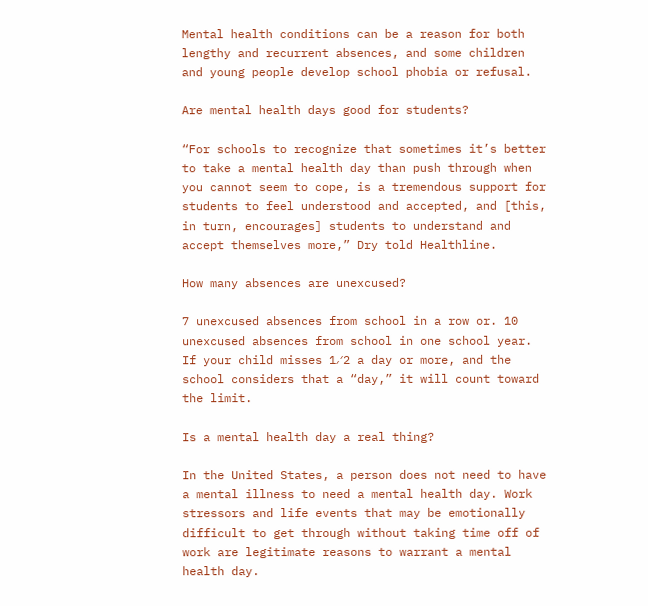Mental health conditions can be a reason for both lengthy and recurrent absences, and some children and young people develop school phobia or refusal.

Are mental health days good for students?

“For schools to recognize that sometimes it’s better to take a mental health day than push through when you cannot seem to cope, is a tremendous support for students to feel understood and accepted, and [this, in turn, encourages] students to understand and accept themselves more,” Dry told Healthline.

How many absences are unexcused?

7 unexcused absences from school in a row or. 10 unexcused absences from school in one school year. If your child misses 1⁄2 a day or more, and the school considers that a “day,” it will count toward the limit.

Is a mental health day a real thing?

In the United States, a person does not need to have a mental illness to need a mental health day. Work stressors and life events that may be emotionally difficult to get through without taking time off of work are legitimate reasons to warrant a mental health day.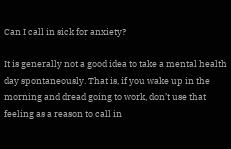Can I call in sick for anxiety?

It is generally not a good idea to take a mental health day spontaneously. That is, if you wake up in the morning and dread going to work, don’t use that feeling as a reason to call in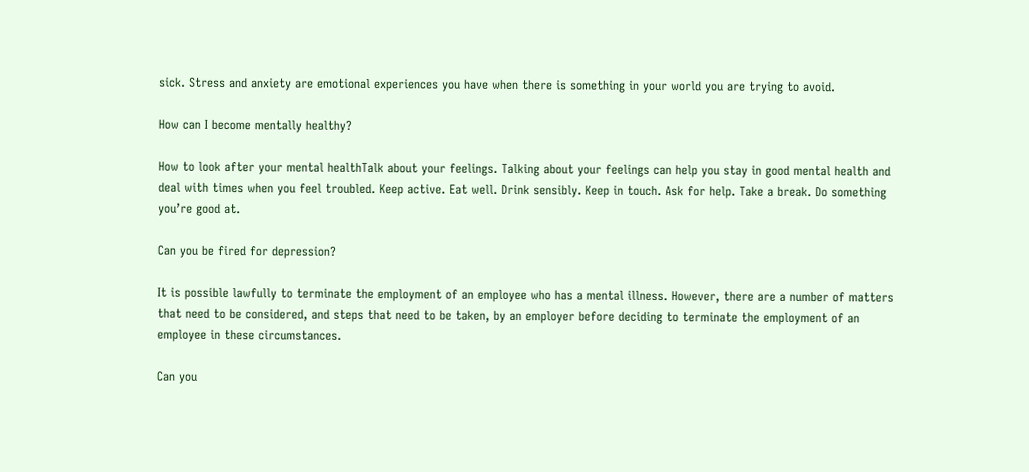sick. Stress and anxiety are emotional experiences you have when there is something in your world you are trying to avoid.

How can I become mentally healthy?

How to look after your mental healthTalk about your feelings. Talking about your feelings can help you stay in good mental health and deal with times when you feel troubled. Keep active. Eat well. Drink sensibly. Keep in touch. Ask for help. Take a break. Do something you’re good at.

Can you be fired for depression?

It is possible lawfully to terminate the employment of an employee who has a mental illness. However, there are a number of matters that need to be considered, and steps that need to be taken, by an employer before deciding to terminate the employment of an employee in these circumstances.

Can you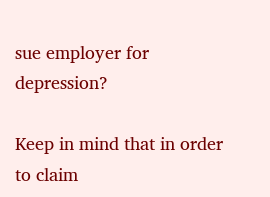sue employer for depression?

Keep in mind that in order to claim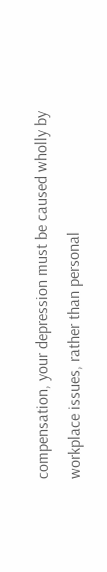compensation, your depression must be caused wholly by workplace issues, rather than personal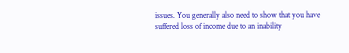issues. You generally also need to show that you have suffered loss of income due to an inability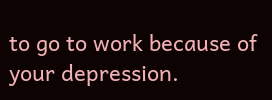to go to work because of your depression.